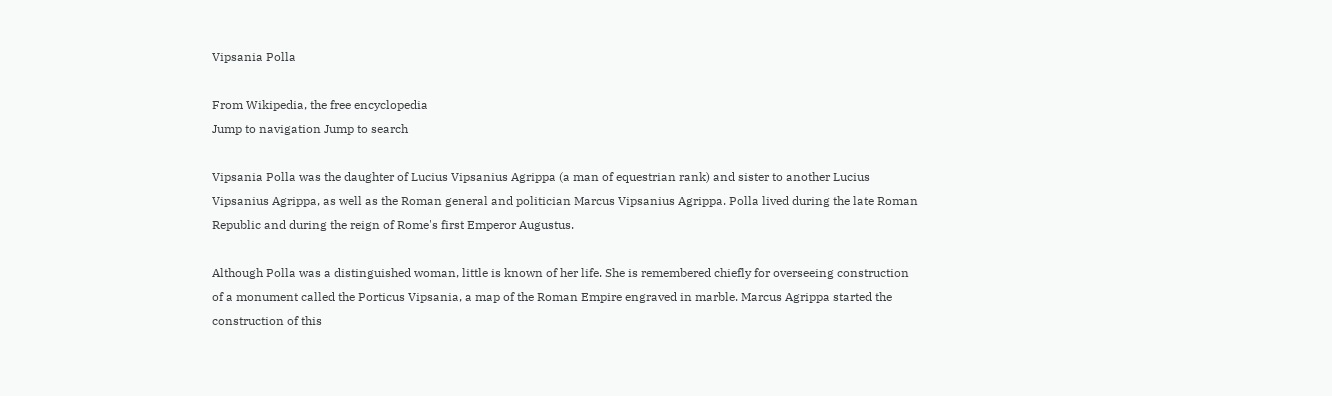Vipsania Polla

From Wikipedia, the free encyclopedia
Jump to navigation Jump to search

Vipsania Polla was the daughter of Lucius Vipsanius Agrippa (a man of equestrian rank) and sister to another Lucius Vipsanius Agrippa, as well as the Roman general and politician Marcus Vipsanius Agrippa. Polla lived during the late Roman Republic and during the reign of Rome's first Emperor Augustus.

Although Polla was a distinguished woman, little is known of her life. She is remembered chiefly for overseeing construction of a monument called the Porticus Vipsania, a map of the Roman Empire engraved in marble. Marcus Agrippa started the construction of this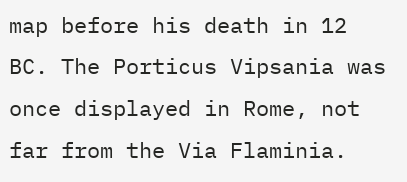map before his death in 12 BC. The Porticus Vipsania was once displayed in Rome, not far from the Via Flaminia.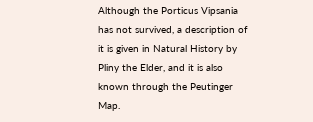Although the Porticus Vipsania has not survived, a description of it is given in Natural History by Pliny the Elder, and it is also known through the Peutinger Map.